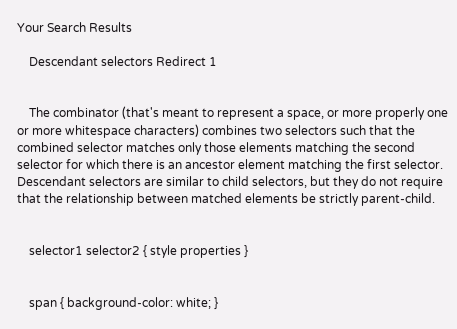Your Search Results

    Descendant selectors Redirect 1


    The combinator (that's meant to represent a space, or more properly one or more whitespace characters) combines two selectors such that the combined selector matches only those elements matching the second selector for which there is an ancestor element matching the first selector. Descendant selectors are similar to child selectors, but they do not require that the relationship between matched elements be strictly parent-child.


    selector1 selector2 { style properties }


    span { background-color: white; }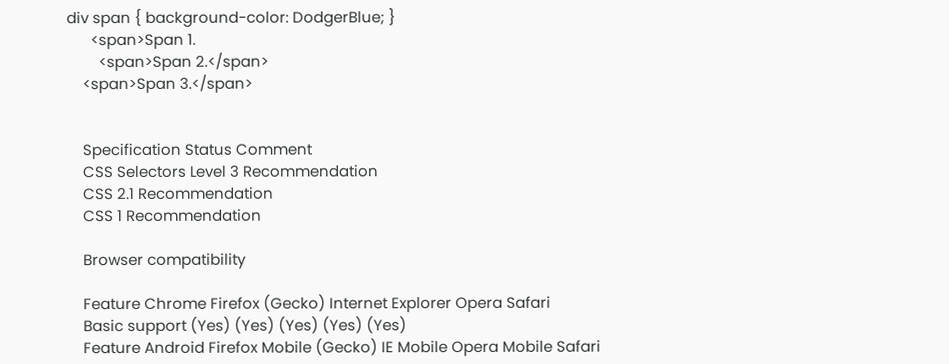div span { background-color: DodgerBlue; }
      <span>Span 1.
        <span>Span 2.</span>
    <span>Span 3.</span>


    Specification Status Comment
    CSS Selectors Level 3 Recommendation
    CSS 2.1 Recommendation
    CSS 1 Recommendation

    Browser compatibility

    Feature Chrome Firefox (Gecko) Internet Explorer Opera Safari
    Basic support (Yes) (Yes) (Yes) (Yes) (Yes)
    Feature Android Firefox Mobile (Gecko) IE Mobile Opera Mobile Safari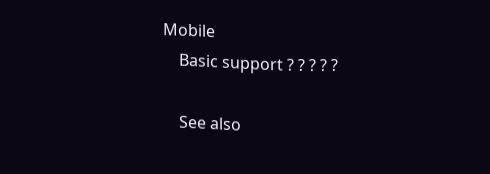Mobile
    Basic support ? ? ? ? ?

    See also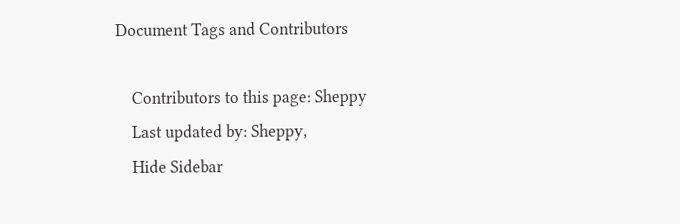Document Tags and Contributors

    Contributors to this page: Sheppy
    Last updated by: Sheppy,
    Hide Sidebar